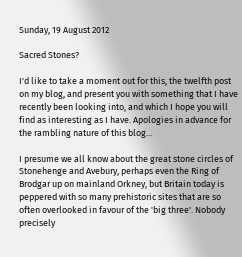Sunday, 19 August 2012

Sacred Stones?

I'd like to take a moment out for this, the twelfth post on my blog, and present you with something that I have recently been looking into, and which I hope you will find as interesting as I have. Apologies in advance for the rambling nature of this blog...

I presume we all know about the great stone circles of Stonehenge and Avebury, perhaps even the Ring of Brodgar up on mainland Orkney, but Britain today is peppered with so many prehistoric sites that are so often overlooked in favour of the 'big three'. Nobody precisely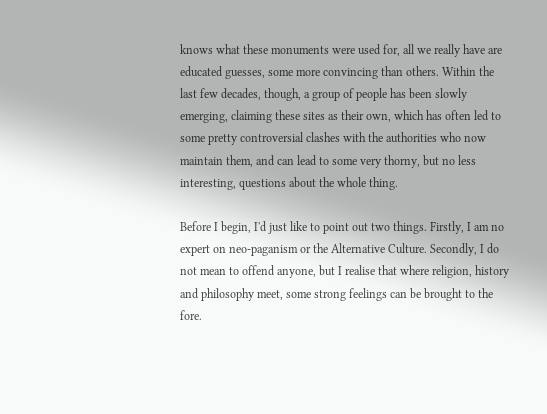knows what these monuments were used for, all we really have are educated guesses, some more convincing than others. Within the last few decades, though, a group of people has been slowly emerging, claiming these sites as their own, which has often led to some pretty controversial clashes with the authorities who now maintain them, and can lead to some very thorny, but no less interesting, questions about the whole thing.

Before I begin, I'd just like to point out two things. Firstly, I am no expert on neo-paganism or the Alternative Culture. Secondly, I do not mean to offend anyone, but I realise that where religion, history and philosophy meet, some strong feelings can be brought to the fore.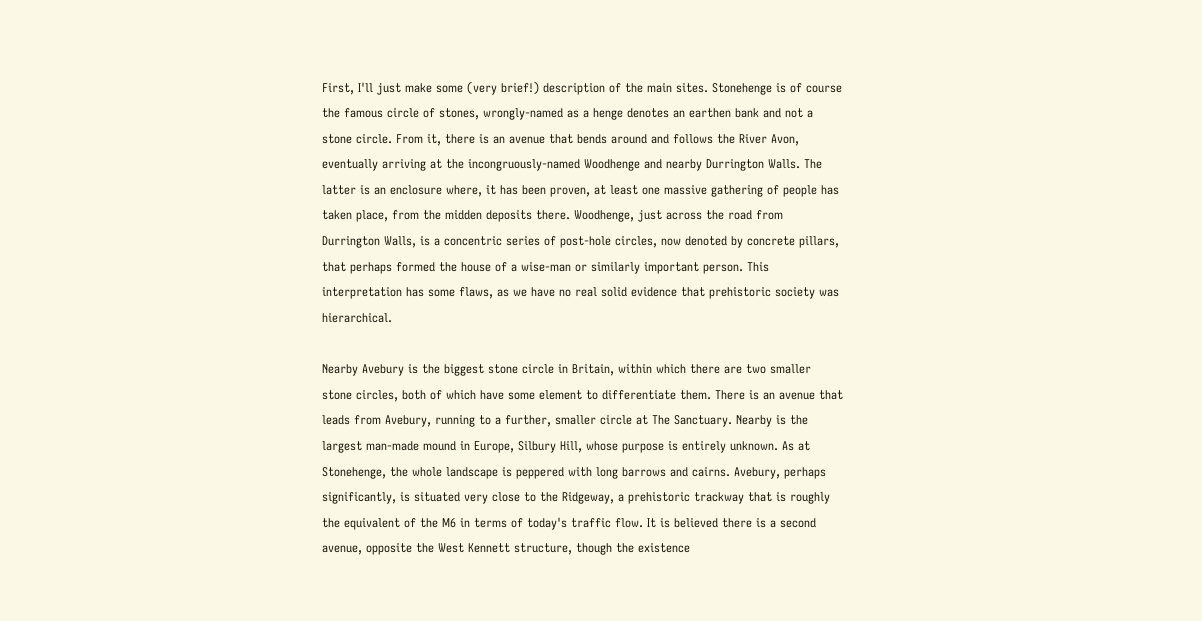First, I'll just make some (very brief!) description of the main sites. Stonehenge is of course the famous circle of stones, wrongly-named as a henge denotes an earthen bank and not a stone circle. From it, there is an avenue that bends around and follows the River Avon, eventually arriving at the incongruously-named Woodhenge and nearby Durrington Walls. The latter is an enclosure where, it has been proven, at least one massive gathering of people has taken place, from the midden deposits there. Woodhenge, just across the road from Durrington Walls, is a concentric series of post-hole circles, now denoted by concrete pillars, that perhaps formed the house of a wise-man or similarly important person. This interpretation has some flaws, as we have no real solid evidence that prehistoric society was hierarchical.

Nearby Avebury is the biggest stone circle in Britain, within which there are two smaller stone circles, both of which have some element to differentiate them. There is an avenue that leads from Avebury, running to a further, smaller circle at The Sanctuary. Nearby is the largest man-made mound in Europe, Silbury Hill, whose purpose is entirely unknown. As at Stonehenge, the whole landscape is peppered with long barrows and cairns. Avebury, perhaps significantly, is situated very close to the Ridgeway, a prehistoric trackway that is roughly the equivalent of the M6 in terms of today's traffic flow. It is believed there is a second avenue, opposite the West Kennett structure, though the existence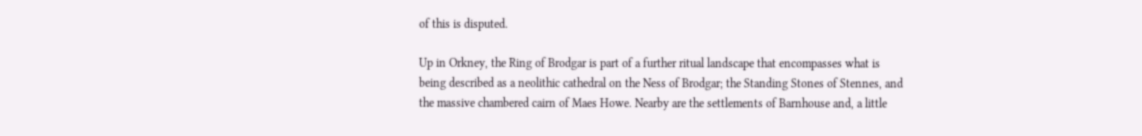of this is disputed.

Up in Orkney, the Ring of Brodgar is part of a further ritual landscape that encompasses what is being described as a neolithic cathedral on the Ness of Brodgar; the Standing Stones of Stennes, and the massive chambered cairn of Maes Howe. Nearby are the settlements of Barnhouse and, a little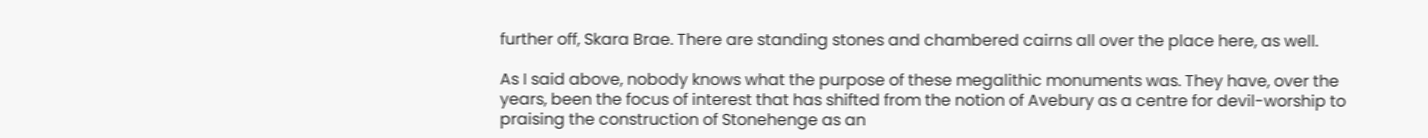further off, Skara Brae. There are standing stones and chambered cairns all over the place here, as well.

As I said above, nobody knows what the purpose of these megalithic monuments was. They have, over the years, been the focus of interest that has shifted from the notion of Avebury as a centre for devil-worship to praising the construction of Stonehenge as an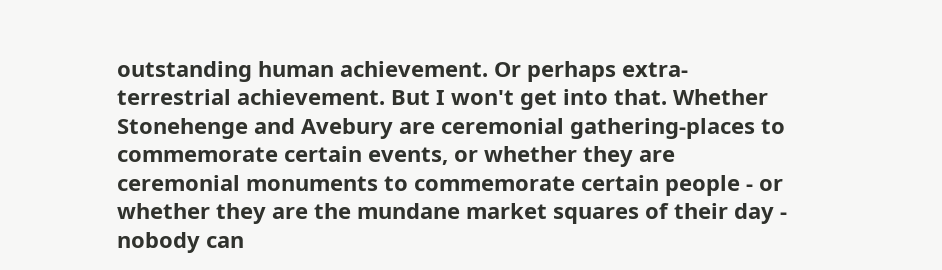outstanding human achievement. Or perhaps extra-terrestrial achievement. But I won't get into that. Whether Stonehenge and Avebury are ceremonial gathering-places to commemorate certain events, or whether they are ceremonial monuments to commemorate certain people - or whether they are the mundane market squares of their day - nobody can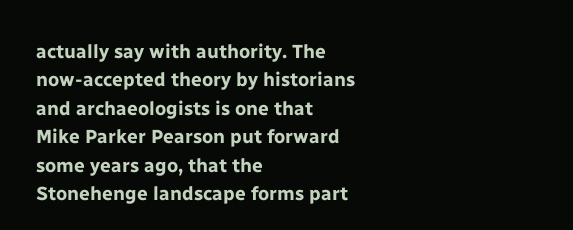actually say with authority. The now-accepted theory by historians and archaeologists is one that Mike Parker Pearson put forward some years ago, that the Stonehenge landscape forms part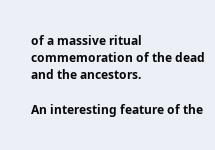of a massive ritual commemoration of the dead and the ancestors.

An interesting feature of the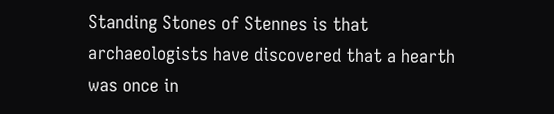Standing Stones of Stennes is that archaeologists have discovered that a hearth was once in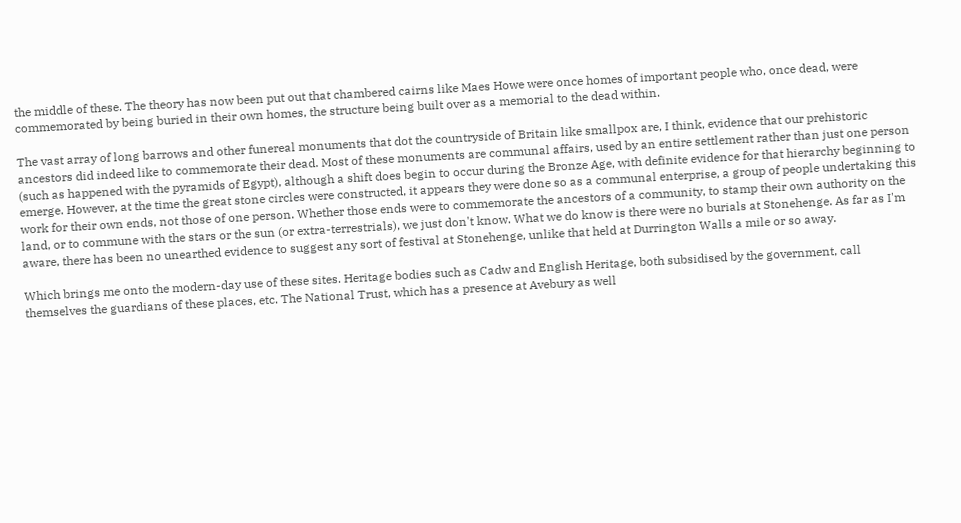the middle of these. The theory has now been put out that chambered cairns like Maes Howe were once homes of important people who, once dead, were commemorated by being buried in their own homes, the structure being built over as a memorial to the dead within.

The vast array of long barrows and other funereal monuments that dot the countryside of Britain like smallpox are, I think, evidence that our prehistoric ancestors did indeed like to commemorate their dead. Most of these monuments are communal affairs, used by an entire settlement rather than just one person (such as happened with the pyramids of Egypt), although a shift does begin to occur during the Bronze Age, with definite evidence for that hierarchy beginning to emerge. However, at the time the great stone circles were constructed, it appears they were done so as a communal enterprise, a group of people undertaking this work for their own ends, not those of one person. Whether those ends were to commemorate the ancestors of a community, to stamp their own authority on the land, or to commune with the stars or the sun (or extra-terrestrials), we just don't know. What we do know is there were no burials at Stonehenge. As far as I'm aware, there has been no unearthed evidence to suggest any sort of festival at Stonehenge, unlike that held at Durrington Walls a mile or so away.

Which brings me onto the modern-day use of these sites. Heritage bodies such as Cadw and English Heritage, both subsidised by the government, call themselves the guardians of these places, etc. The National Trust, which has a presence at Avebury as well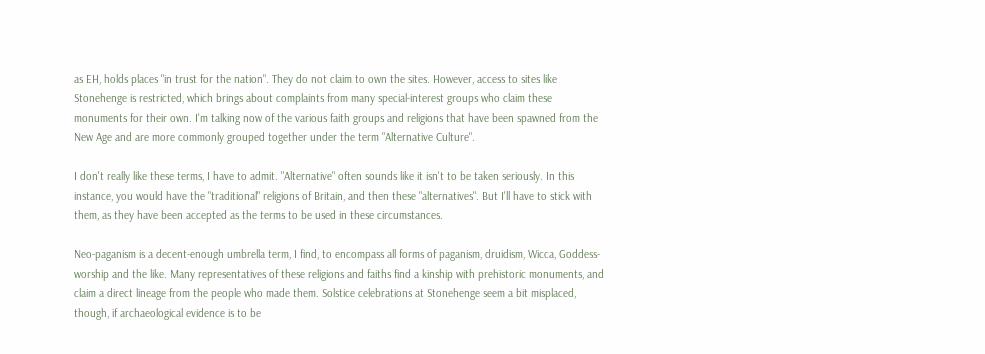as EH, holds places "in trust for the nation". They do not claim to own the sites. However, access to sites like Stonehenge is restricted, which brings about complaints from many special-interest groups who claim these monuments for their own. I'm talking now of the various faith groups and religions that have been spawned from the New Age and are more commonly grouped together under the term "Alternative Culture".

I don't really like these terms, I have to admit. "Alternative" often sounds like it isn't to be taken seriously. In this instance, you would have the "traditional" religions of Britain, and then these "alternatives". But I'll have to stick with them, as they have been accepted as the terms to be used in these circumstances.

Neo-paganism is a decent-enough umbrella term, I find, to encompass all forms of paganism, druidism, Wicca, Goddess-worship and the like. Many representatives of these religions and faiths find a kinship with prehistoric monuments, and claim a direct lineage from the people who made them. Solstice celebrations at Stonehenge seem a bit misplaced, though, if archaeological evidence is to be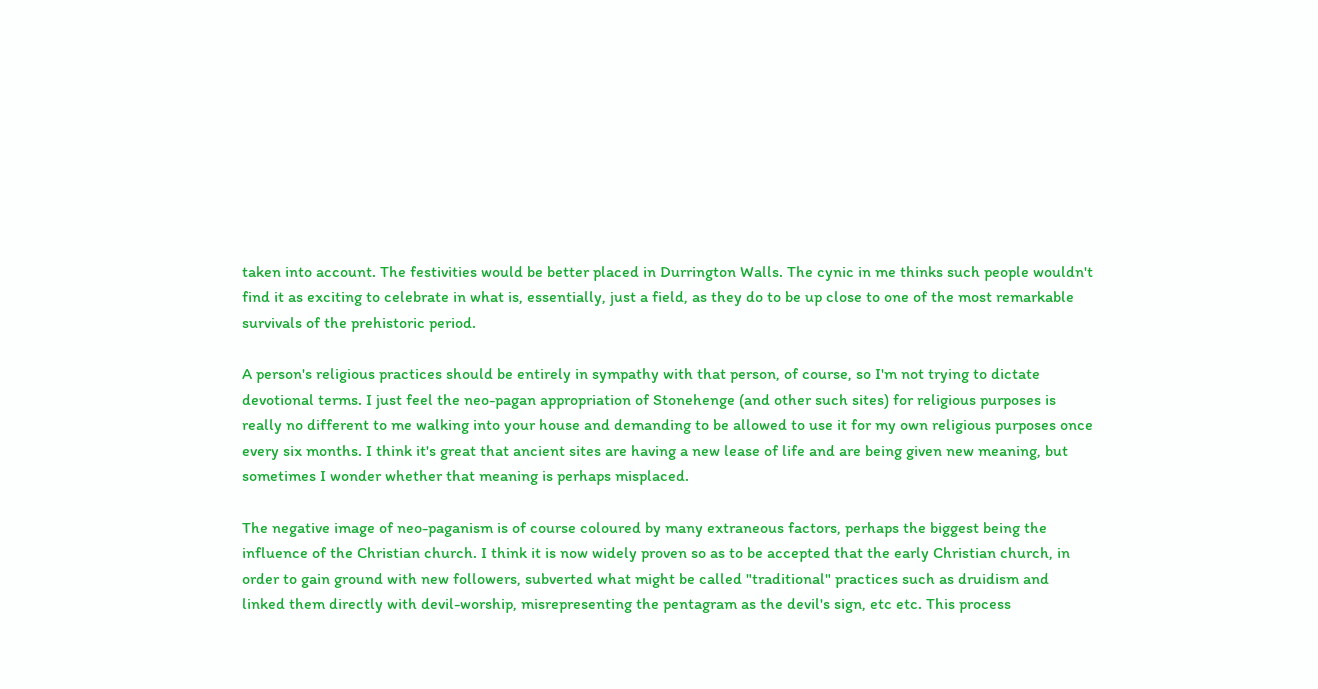taken into account. The festivities would be better placed in Durrington Walls. The cynic in me thinks such people wouldn't find it as exciting to celebrate in what is, essentially, just a field, as they do to be up close to one of the most remarkable survivals of the prehistoric period.

A person's religious practices should be entirely in sympathy with that person, of course, so I'm not trying to dictate devotional terms. I just feel the neo-pagan appropriation of Stonehenge (and other such sites) for religious purposes is really no different to me walking into your house and demanding to be allowed to use it for my own religious purposes once every six months. I think it's great that ancient sites are having a new lease of life and are being given new meaning, but sometimes I wonder whether that meaning is perhaps misplaced.

The negative image of neo-paganism is of course coloured by many extraneous factors, perhaps the biggest being the influence of the Christian church. I think it is now widely proven so as to be accepted that the early Christian church, in order to gain ground with new followers, subverted what might be called "traditional" practices such as druidism and linked them directly with devil-worship, misrepresenting the pentagram as the devil's sign, etc etc. This process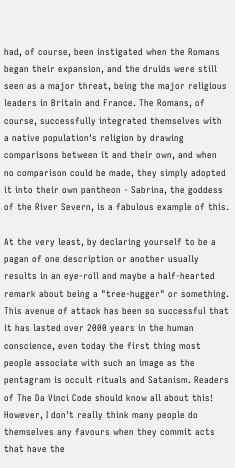had, of course, been instigated when the Romans began their expansion, and the druids were still seen as a major threat, being the major religious leaders in Britain and France. The Romans, of course, successfully integrated themselves with a native population's religion by drawing comparisons between it and their own, and when no comparison could be made, they simply adopted it into their own pantheon - Sabrina, the goddess of the River Severn, is a fabulous example of this.

At the very least, by declaring yourself to be a pagan of one description or another usually results in an eye-roll and maybe a half-hearted remark about being a "tree-hugger" or something. This avenue of attack has been so successful that it has lasted over 2000 years in the human conscience, even today the first thing most people associate with such an image as the pentagram is occult rituals and Satanism. Readers of The Da Vinci Code should know all about this! However, I don't really think many people do themselves any favours when they commit acts that have the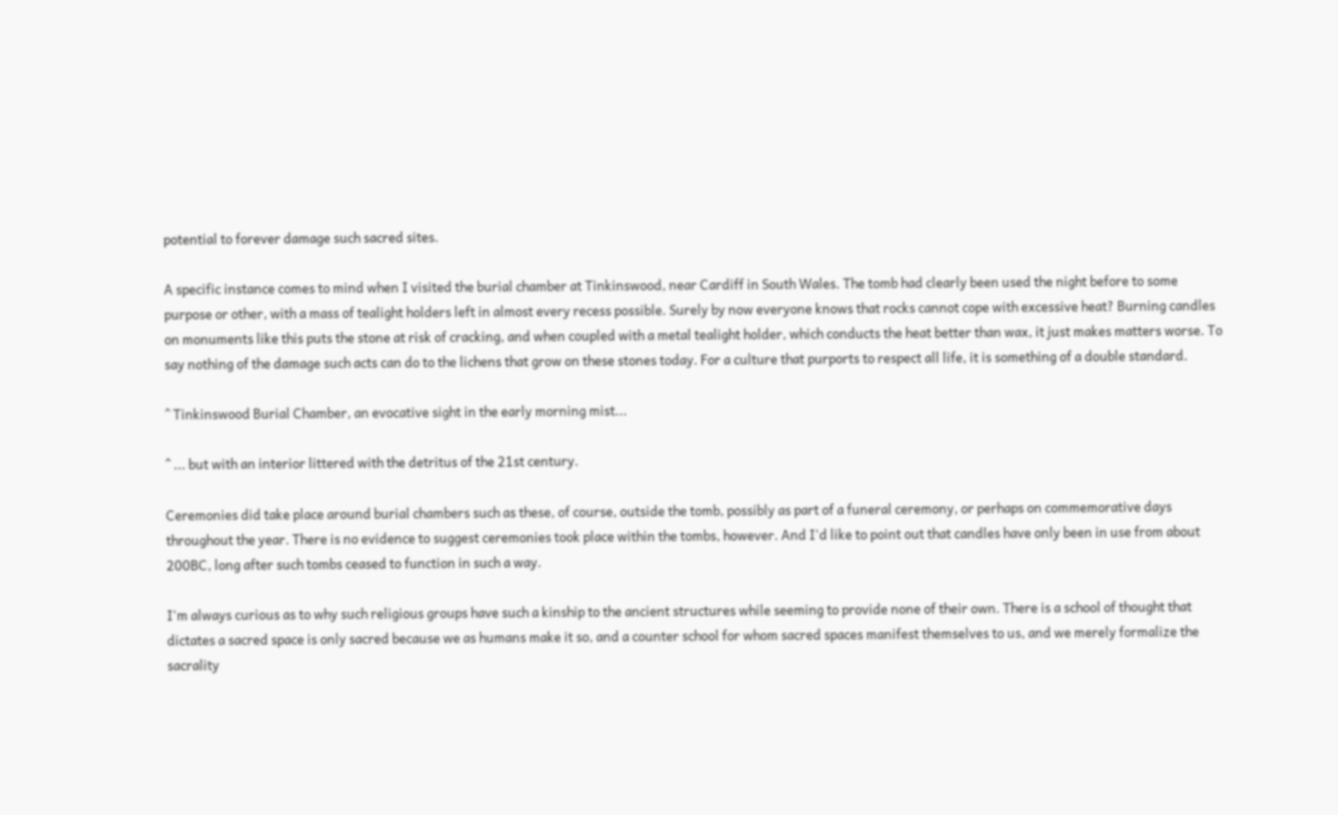potential to forever damage such sacred sites.

A specific instance comes to mind when I visited the burial chamber at Tinkinswood, near Cardiff in South Wales. The tomb had clearly been used the night before to some purpose or other, with a mass of tealight holders left in almost every recess possible. Surely by now everyone knows that rocks cannot cope with excessive heat? Burning candles on monuments like this puts the stone at risk of cracking, and when coupled with a metal tealight holder, which conducts the heat better than wax, it just makes matters worse. To say nothing of the damage such acts can do to the lichens that grow on these stones today. For a culture that purports to respect all life, it is something of a double standard.

^ Tinkinswood Burial Chamber, an evocative sight in the early morning mist...

^ ... but with an interior littered with the detritus of the 21st century.

Ceremonies did take place around burial chambers such as these, of course, outside the tomb, possibly as part of a funeral ceremony, or perhaps on commemorative days throughout the year. There is no evidence to suggest ceremonies took place within the tombs, however. And I'd like to point out that candles have only been in use from about 200BC, long after such tombs ceased to function in such a way.

I'm always curious as to why such religious groups have such a kinship to the ancient structures while seeming to provide none of their own. There is a school of thought that dictates a sacred space is only sacred because we as humans make it so, and a counter school for whom sacred spaces manifest themselves to us, and we merely formalize the sacrality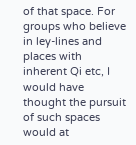of that space. For groups who believe in ley-lines and places with inherent Qi etc, I would have thought the pursuit of such spaces would at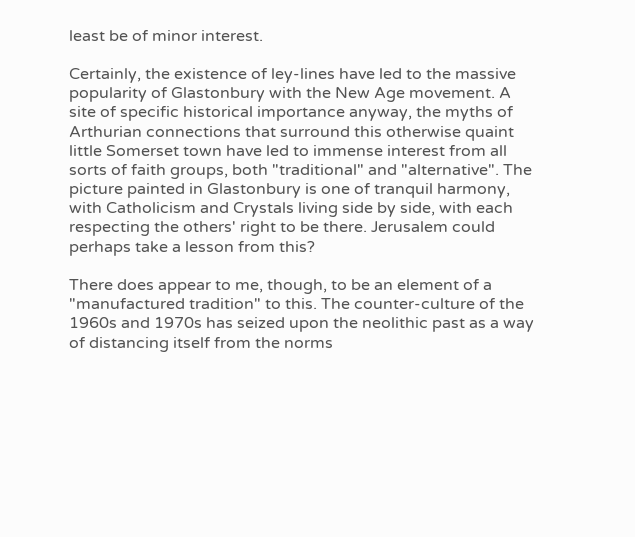least be of minor interest.

Certainly, the existence of ley-lines have led to the massive popularity of Glastonbury with the New Age movement. A site of specific historical importance anyway, the myths of Arthurian connections that surround this otherwise quaint little Somerset town have led to immense interest from all sorts of faith groups, both "traditional" and "alternative". The picture painted in Glastonbury is one of tranquil harmony, with Catholicism and Crystals living side by side, with each respecting the others' right to be there. Jerusalem could perhaps take a lesson from this?

There does appear to me, though, to be an element of a "manufactured tradition" to this. The counter-culture of the 1960s and 1970s has seized upon the neolithic past as a way of distancing itself from the norms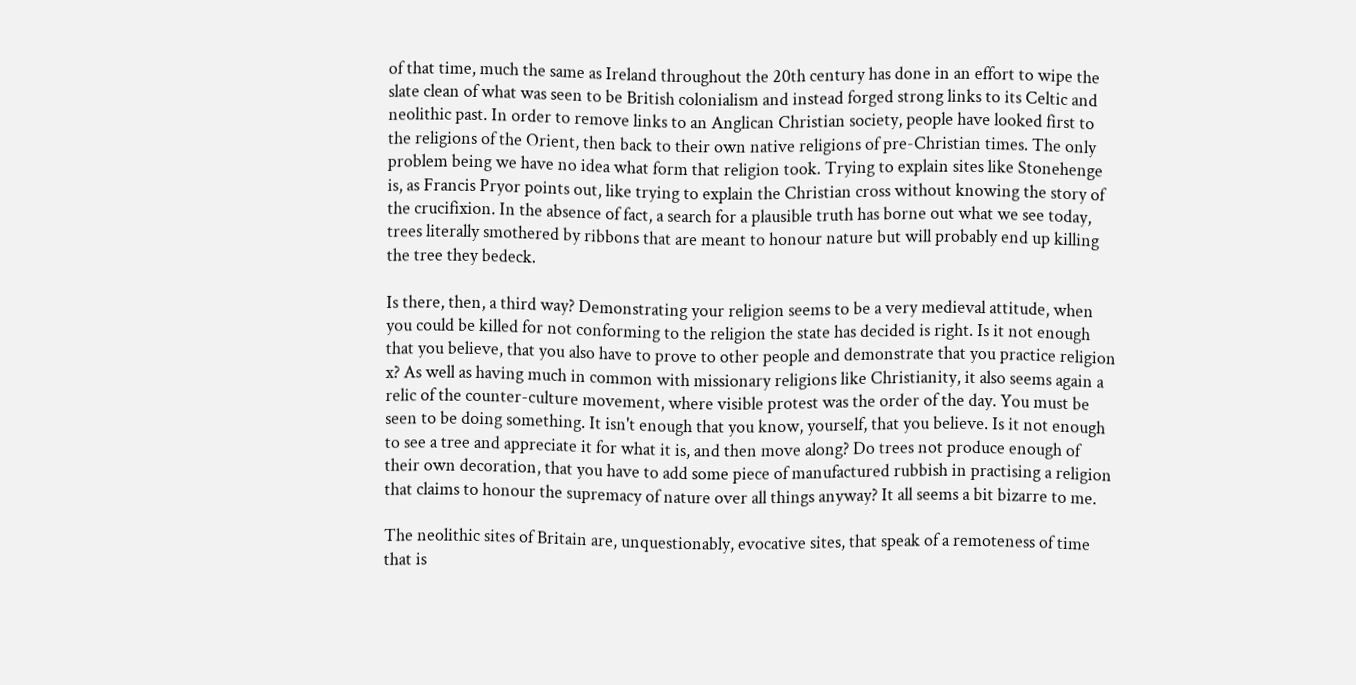of that time, much the same as Ireland throughout the 20th century has done in an effort to wipe the slate clean of what was seen to be British colonialism and instead forged strong links to its Celtic and neolithic past. In order to remove links to an Anglican Christian society, people have looked first to the religions of the Orient, then back to their own native religions of pre-Christian times. The only problem being we have no idea what form that religion took. Trying to explain sites like Stonehenge is, as Francis Pryor points out, like trying to explain the Christian cross without knowing the story of the crucifixion. In the absence of fact, a search for a plausible truth has borne out what we see today, trees literally smothered by ribbons that are meant to honour nature but will probably end up killing the tree they bedeck.

Is there, then, a third way? Demonstrating your religion seems to be a very medieval attitude, when you could be killed for not conforming to the religion the state has decided is right. Is it not enough that you believe, that you also have to prove to other people and demonstrate that you practice religion x? As well as having much in common with missionary religions like Christianity, it also seems again a relic of the counter-culture movement, where visible protest was the order of the day. You must be seen to be doing something. It isn't enough that you know, yourself, that you believe. Is it not enough to see a tree and appreciate it for what it is, and then move along? Do trees not produce enough of their own decoration, that you have to add some piece of manufactured rubbish in practising a religion that claims to honour the supremacy of nature over all things anyway? It all seems a bit bizarre to me.

The neolithic sites of Britain are, unquestionably, evocative sites, that speak of a remoteness of time that is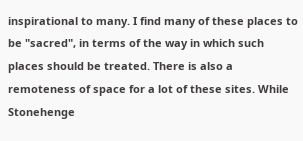inspirational to many. I find many of these places to be "sacred", in terms of the way in which such places should be treated. There is also a remoteness of space for a lot of these sites. While Stonehenge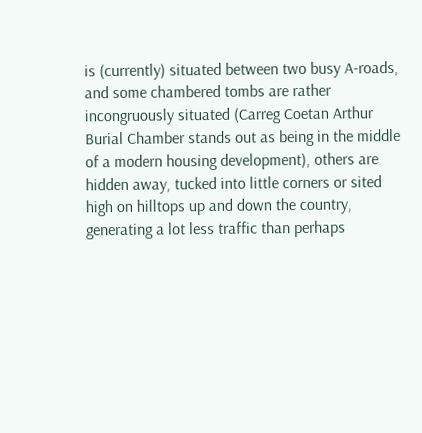is (currently) situated between two busy A-roads, and some chambered tombs are rather incongruously situated (Carreg Coetan Arthur Burial Chamber stands out as being in the middle of a modern housing development), others are hidden away, tucked into little corners or sited high on hilltops up and down the country, generating a lot less traffic than perhaps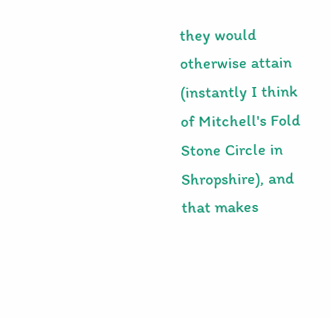they would otherwise attain (instantly I think of Mitchell's Fold Stone Circle in Shropshire), and that makes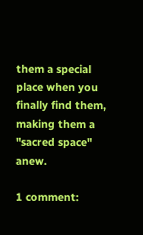them a special place when you finally find them, making them a "sacred space" anew.

1 comment: